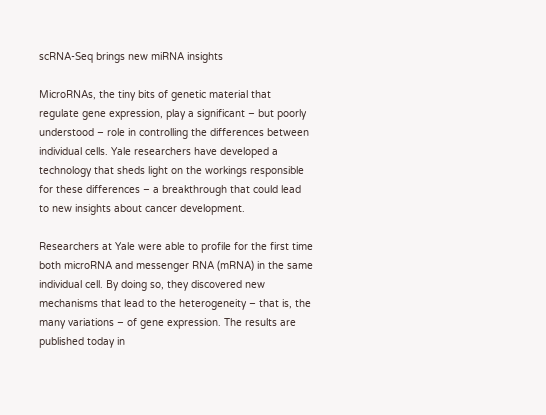scRNA-Seq brings new miRNA insights

MicroRNAs, the tiny bits of genetic material that regulate gene expression, play a significant – but poorly understood – role in controlling the differences between individual cells. Yale researchers have developed a technology that sheds light on the workings responsible for these differences – a breakthrough that could lead to new insights about cancer development.

Researchers at Yale were able to profile for the first time both microRNA and messenger RNA (mRNA) in the same individual cell. By doing so, they discovered new mechanisms that lead to the heterogeneity – that is, the many variations – of gene expression. The results are published today in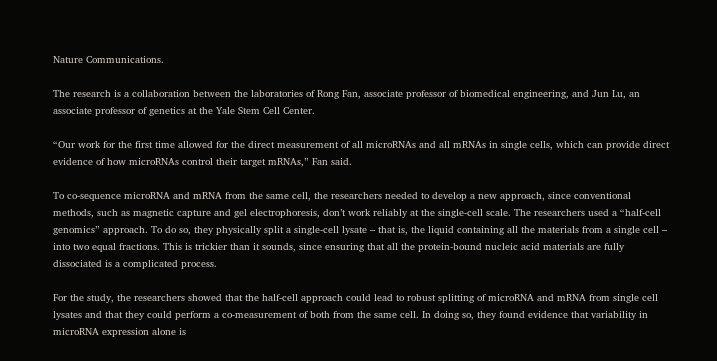Nature Communications.

The research is a collaboration between the laboratories of Rong Fan, associate professor of biomedical engineering, and Jun Lu, an associate professor of genetics at the Yale Stem Cell Center.

“Our work for the first time allowed for the direct measurement of all microRNAs and all mRNAs in single cells, which can provide direct evidence of how microRNAs control their target mRNAs,” Fan said.

To co-sequence microRNA and mRNA from the same cell, the researchers needed to develop a new approach, since conventional methods, such as magnetic capture and gel electrophoresis, don’t work reliably at the single-cell scale. The researchers used a “half-cell genomics” approach. To do so, they physically split a single-cell lysate – that is, the liquid containing all the materials from a single cell – into two equal fractions. This is trickier than it sounds, since ensuring that all the protein-bound nucleic acid materials are fully dissociated is a complicated process.

For the study, the researchers showed that the half-cell approach could lead to robust splitting of microRNA and mRNA from single cell lysates and that they could perform a co-measurement of both from the same cell. In doing so, they found evidence that variability in microRNA expression alone is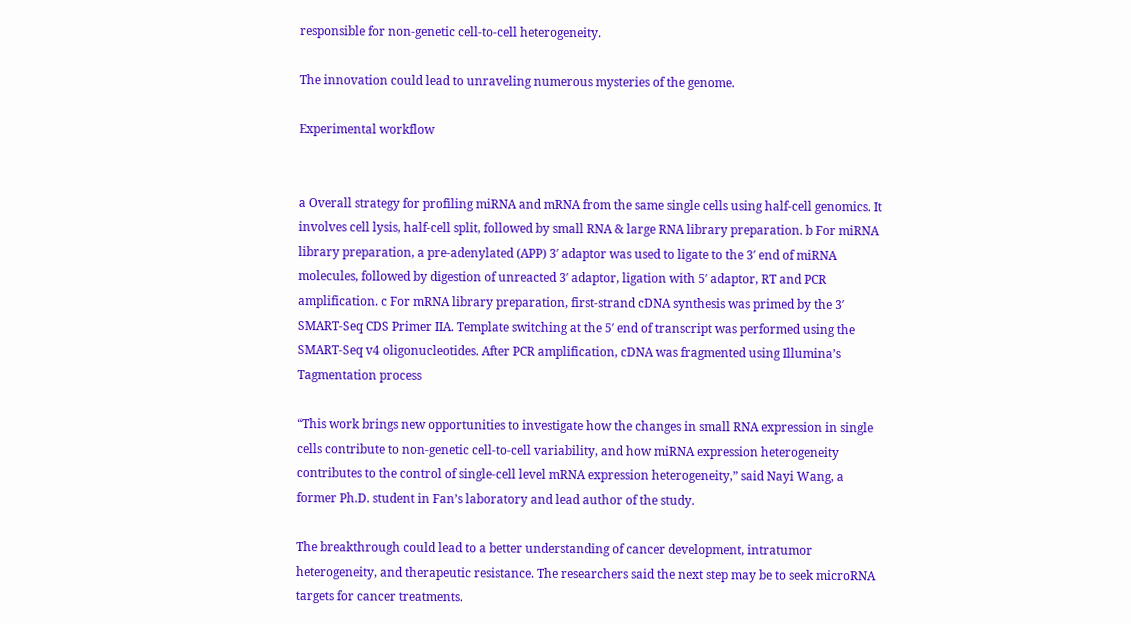responsible for non-genetic cell-to-cell heterogeneity.

The innovation could lead to unraveling numerous mysteries of the genome.

Experimental workflow


a Overall strategy for profiling miRNA and mRNA from the same single cells using half-cell genomics. It involves cell lysis, half-cell split, followed by small RNA & large RNA library preparation. b For miRNA library preparation, a pre-adenylated (APP) 3′ adaptor was used to ligate to the 3′ end of miRNA molecules, followed by digestion of unreacted 3′ adaptor, ligation with 5′ adaptor, RT and PCR amplification. c For mRNA library preparation, first-strand cDNA synthesis was primed by the 3′ SMART-Seq CDS Primer IIA. Template switching at the 5′ end of transcript was performed using the SMART-Seq v4 oligonucleotides. After PCR amplification, cDNA was fragmented using Illumina’s Tagmentation process

“This work brings new opportunities to investigate how the changes in small RNA expression in single cells contribute to non-genetic cell-to-cell variability, and how miRNA expression heterogeneity contributes to the control of single-cell level mRNA expression heterogeneity,” said Nayi Wang, a former Ph.D. student in Fan’s laboratory and lead author of the study.

The breakthrough could lead to a better understanding of cancer development, intratumor heterogeneity, and therapeutic resistance. The researchers said the next step may be to seek microRNA targets for cancer treatments.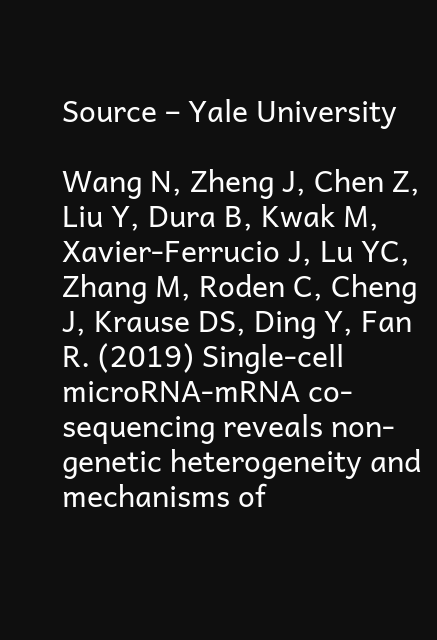Source – Yale University

Wang N, Zheng J, Chen Z, Liu Y, Dura B, Kwak M, Xavier-Ferrucio J, Lu YC, Zhang M, Roden C, Cheng J, Krause DS, Ding Y, Fan R. (2019) Single-cell microRNA-mRNA co-sequencing reveals non-genetic heterogeneity and mechanisms of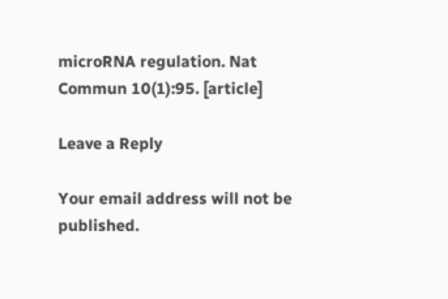microRNA regulation. Nat Commun 10(1):95. [article]

Leave a Reply

Your email address will not be published.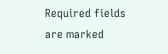Required fields are marked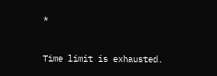*


Time limit is exhausted.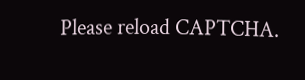Please reload CAPTCHA.